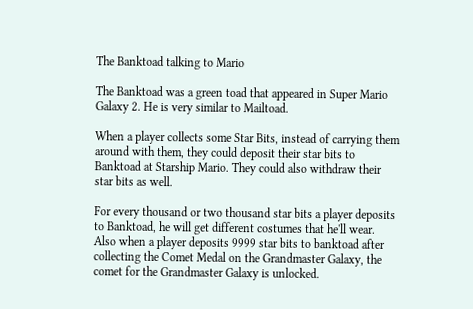The Banktoad talking to Mario

The Banktoad was a green toad that appeared in Super Mario Galaxy 2. He is very similar to Mailtoad.

When a player collects some Star Bits, instead of carrying them around with them, they could deposit their star bits to Banktoad at Starship Mario. They could also withdraw their star bits as well.

For every thousand or two thousand star bits a player deposits to Banktoad, he will get different costumes that he'll wear. Also when a player deposits 9999 star bits to banktoad after collecting the Comet Medal on the Grandmaster Galaxy, the comet for the Grandmaster Galaxy is unlocked.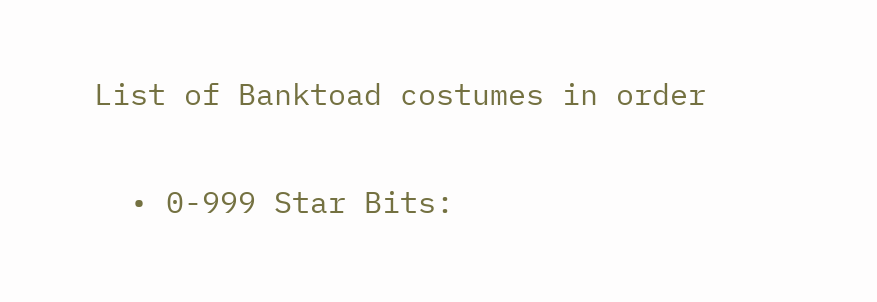List of Banktoad costumes in order

  • 0-999 Star Bits: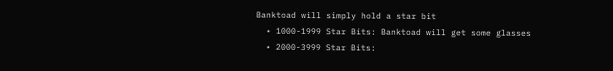Banktoad will simply hold a star bit
  • 1000-1999 Star Bits: Banktoad will get some glasses
  • 2000-3999 Star Bits: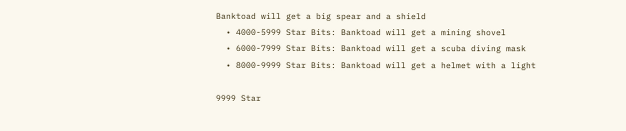Banktoad will get a big spear and a shield
  • 4000-5999 Star Bits: Banktoad will get a mining shovel
  • 6000-7999 Star Bits: Banktoad will get a scuba diving mask
  • 8000-9999 Star Bits: Banktoad will get a helmet with a light

9999 Star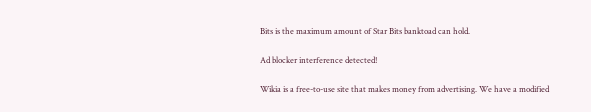Bits is the maximum amount of Star Bits banktoad can hold.

Ad blocker interference detected!

Wikia is a free-to-use site that makes money from advertising. We have a modified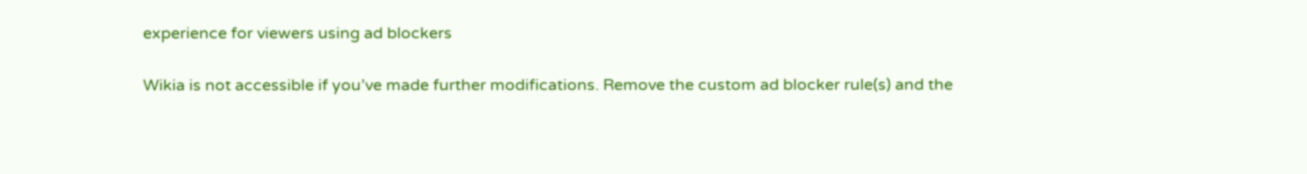experience for viewers using ad blockers

Wikia is not accessible if you’ve made further modifications. Remove the custom ad blocker rule(s) and the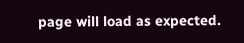page will load as expected.